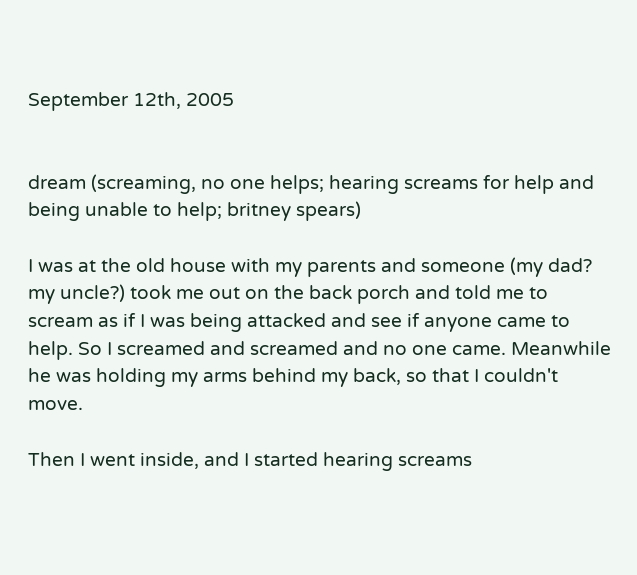September 12th, 2005


dream (screaming, no one helps; hearing screams for help and being unable to help; britney spears)

I was at the old house with my parents and someone (my dad? my uncle?) took me out on the back porch and told me to scream as if I was being attacked and see if anyone came to help. So I screamed and screamed and no one came. Meanwhile he was holding my arms behind my back, so that I couldn't move.

Then I went inside, and I started hearing screams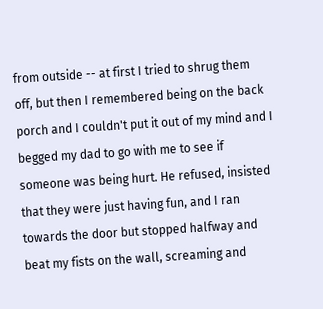from outside -- at first I tried to shrug them off, but then I remembered being on the back porch and I couldn't put it out of my mind and I begged my dad to go with me to see if someone was being hurt. He refused, insisted that they were just having fun, and I ran towards the door but stopped halfway and beat my fists on the wall, screaming and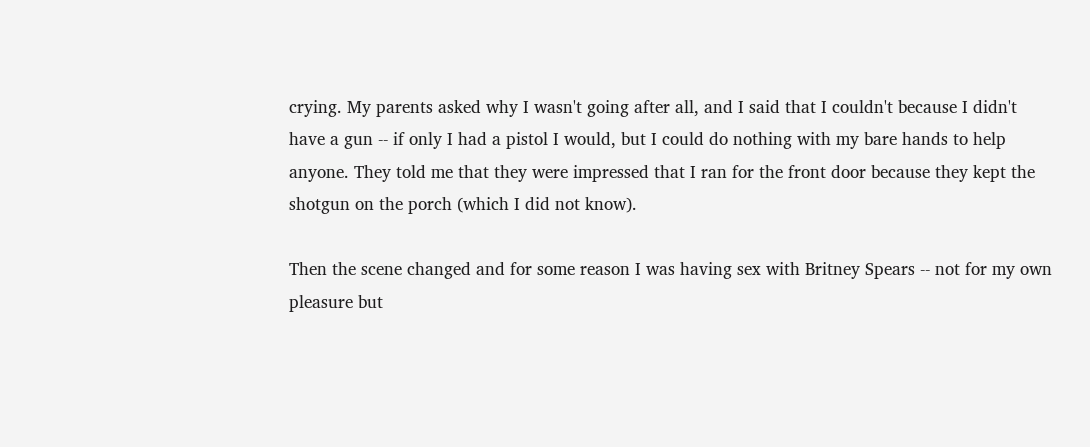crying. My parents asked why I wasn't going after all, and I said that I couldn't because I didn't have a gun -- if only I had a pistol I would, but I could do nothing with my bare hands to help anyone. They told me that they were impressed that I ran for the front door because they kept the shotgun on the porch (which I did not know).

Then the scene changed and for some reason I was having sex with Britney Spears -- not for my own pleasure but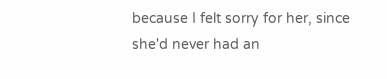because I felt sorry for her, since she'd never had an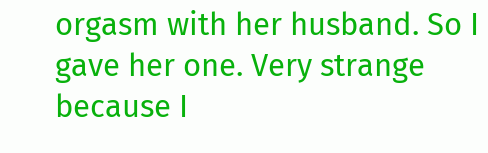orgasm with her husband. So I gave her one. Very strange because I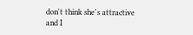don't think she's attractive and I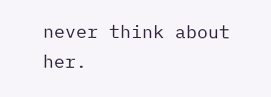never think about her.